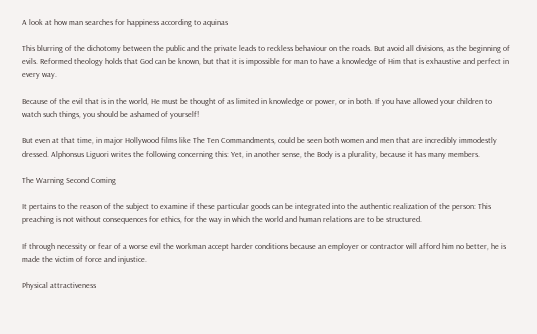A look at how man searches for happiness according to aquinas

This blurring of the dichotomy between the public and the private leads to reckless behaviour on the roads. But avoid all divisions, as the beginning of evils. Reformed theology holds that God can be known, but that it is impossible for man to have a knowledge of Him that is exhaustive and perfect in every way.

Because of the evil that is in the world, He must be thought of as limited in knowledge or power, or in both. If you have allowed your children to watch such things, you should be ashamed of yourself!

But even at that time, in major Hollywood films like The Ten Commandments, could be seen both women and men that are incredibly immodestly dressed. Alphonsus Liguori writes the following concerning this: Yet, in another sense, the Body is a plurality, because it has many members.

The Warning Second Coming

It pertains to the reason of the subject to examine if these particular goods can be integrated into the authentic realization of the person: This preaching is not without consequences for ethics, for the way in which the world and human relations are to be structured.

If through necessity or fear of a worse evil the workman accept harder conditions because an employer or contractor will afford him no better, he is made the victim of force and injustice.

Physical attractiveness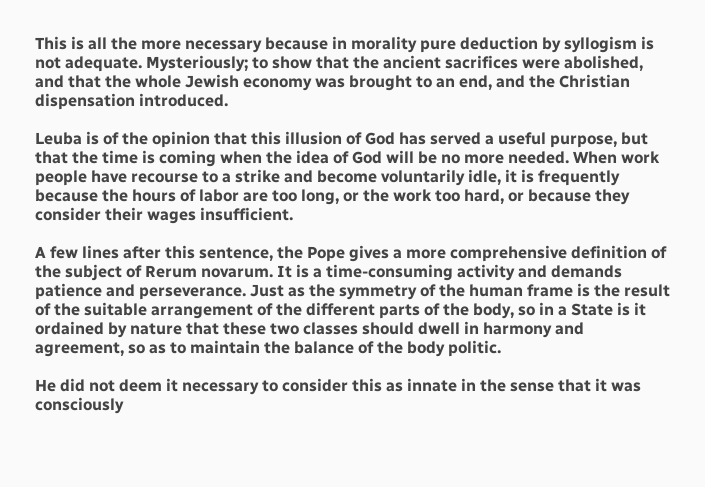This is all the more necessary because in morality pure deduction by syllogism is not adequate. Mysteriously; to show that the ancient sacrifices were abolished, and that the whole Jewish economy was brought to an end, and the Christian dispensation introduced.

Leuba is of the opinion that this illusion of God has served a useful purpose, but that the time is coming when the idea of God will be no more needed. When work people have recourse to a strike and become voluntarily idle, it is frequently because the hours of labor are too long, or the work too hard, or because they consider their wages insufficient.

A few lines after this sentence, the Pope gives a more comprehensive definition of the subject of Rerum novarum. It is a time-consuming activity and demands patience and perseverance. Just as the symmetry of the human frame is the result of the suitable arrangement of the different parts of the body, so in a State is it ordained by nature that these two classes should dwell in harmony and agreement, so as to maintain the balance of the body politic.

He did not deem it necessary to consider this as innate in the sense that it was consciously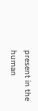present in the human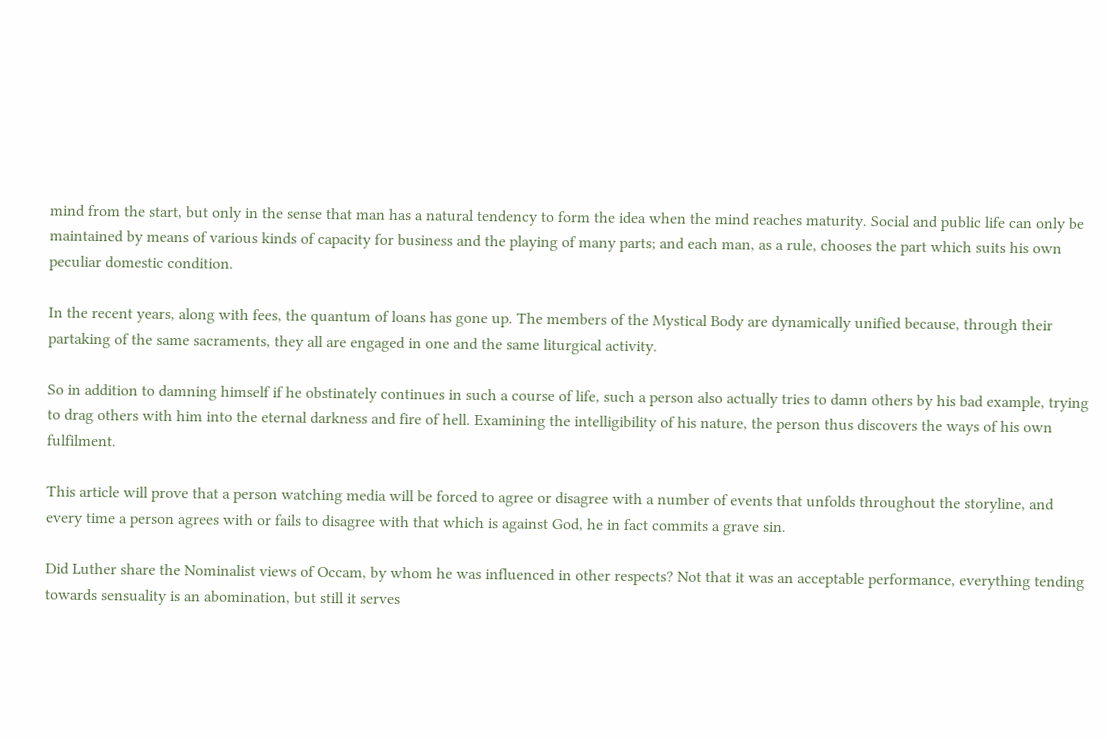mind from the start, but only in the sense that man has a natural tendency to form the idea when the mind reaches maturity. Social and public life can only be maintained by means of various kinds of capacity for business and the playing of many parts; and each man, as a rule, chooses the part which suits his own peculiar domestic condition.

In the recent years, along with fees, the quantum of loans has gone up. The members of the Mystical Body are dynamically unified because, through their partaking of the same sacraments, they all are engaged in one and the same liturgical activity.

So in addition to damning himself if he obstinately continues in such a course of life, such a person also actually tries to damn others by his bad example, trying to drag others with him into the eternal darkness and fire of hell. Examining the intelligibility of his nature, the person thus discovers the ways of his own fulfilment.

This article will prove that a person watching media will be forced to agree or disagree with a number of events that unfolds throughout the storyline, and every time a person agrees with or fails to disagree with that which is against God, he in fact commits a grave sin.

Did Luther share the Nominalist views of Occam, by whom he was influenced in other respects? Not that it was an acceptable performance, everything tending towards sensuality is an abomination, but still it serves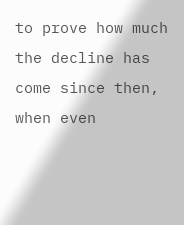to prove how much the decline has come since then, when even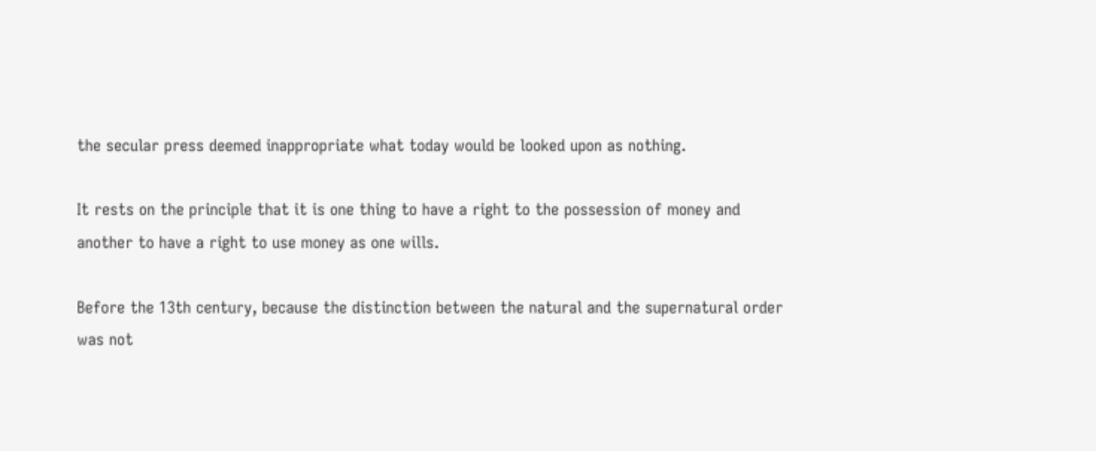the secular press deemed inappropriate what today would be looked upon as nothing.

It rests on the principle that it is one thing to have a right to the possession of money and another to have a right to use money as one wills.

Before the 13th century, because the distinction between the natural and the supernatural order was not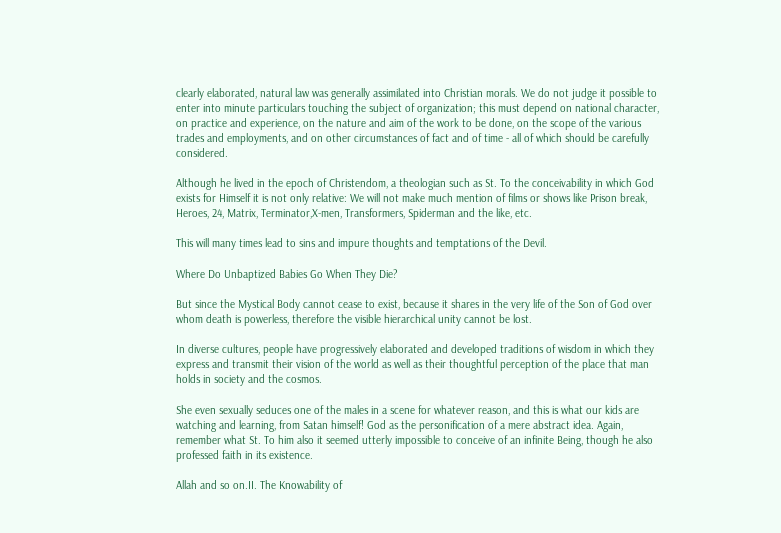clearly elaborated, natural law was generally assimilated into Christian morals. We do not judge it possible to enter into minute particulars touching the subject of organization; this must depend on national character, on practice and experience, on the nature and aim of the work to be done, on the scope of the various trades and employments, and on other circumstances of fact and of time - all of which should be carefully considered.

Although he lived in the epoch of Christendom, a theologian such as St. To the conceivability in which God exists for Himself it is not only relative: We will not make much mention of films or shows like Prison break, Heroes, 24, Matrix, Terminator,X-men, Transformers, Spiderman and the like, etc.

This will many times lead to sins and impure thoughts and temptations of the Devil.

Where Do Unbaptized Babies Go When They Die?

But since the Mystical Body cannot cease to exist, because it shares in the very life of the Son of God over whom death is powerless, therefore the visible hierarchical unity cannot be lost.

In diverse cultures, people have progressively elaborated and developed traditions of wisdom in which they express and transmit their vision of the world as well as their thoughtful perception of the place that man holds in society and the cosmos.

She even sexually seduces one of the males in a scene for whatever reason, and this is what our kids are watching and learning, from Satan himself! God as the personification of a mere abstract idea. Again, remember what St. To him also it seemed utterly impossible to conceive of an infinite Being, though he also professed faith in its existence.

Allah and so on.II. The Knowability of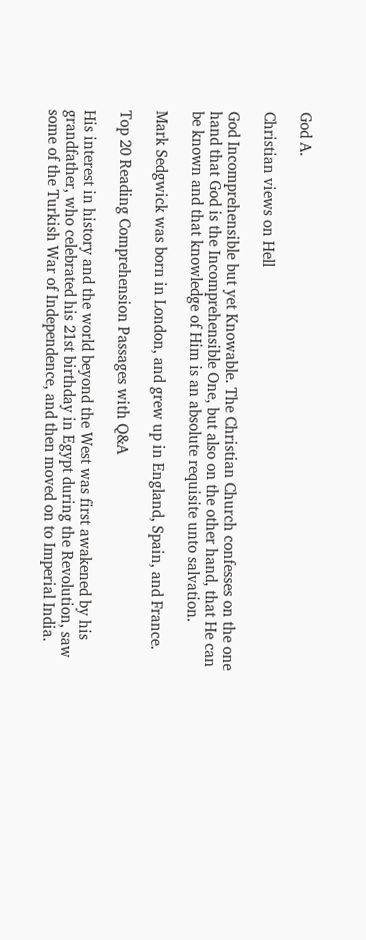God A.

Christian views on Hell

God Incomprehensible but yet Knowable. The Christian Church confesses on the one hand that God is the Incomprehensible One, but also on the other hand, that He can be known and that knowledge of Him is an absolute requisite unto salvation.

Mark Sedgwick was born in London, and grew up in England, Spain, and France.

Top 20 Reading Comprehension Passages with Q&A

His interest in history and the world beyond the West was first awakened by his grandfather, who celebrated his 21st birthday in Egypt during the Revolution, saw some of the Turkish War of Independence, and then moved on to Imperial India.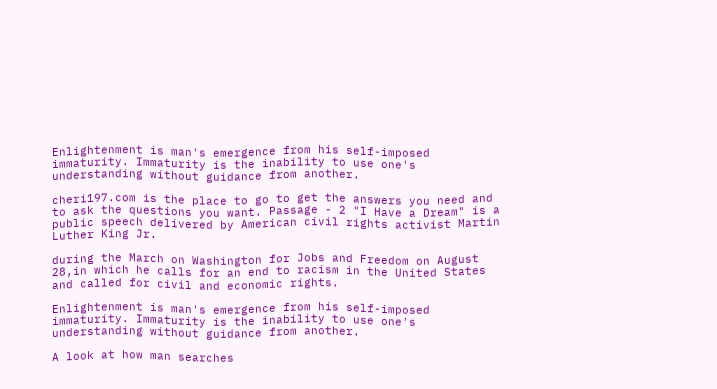Enlightenment is man's emergence from his self-imposed immaturity. Immaturity is the inability to use one's understanding without guidance from another.

cheri197.com is the place to go to get the answers you need and to ask the questions you want. Passage - 2 "I Have a Dream" is a public speech delivered by American civil rights activist Martin Luther King Jr.

during the March on Washington for Jobs and Freedom on August 28,in which he calls for an end to racism in the United States and called for civil and economic rights.

Enlightenment is man's emergence from his self-imposed immaturity. Immaturity is the inability to use one's understanding without guidance from another.

A look at how man searches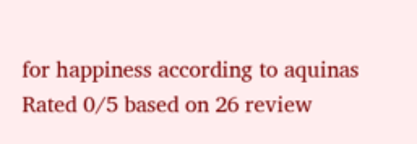for happiness according to aquinas
Rated 0/5 based on 26 review